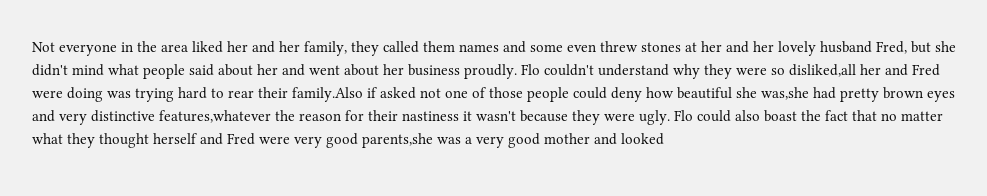Not everyone in the area liked her and her family, they called them names and some even threw stones at her and her lovely husband Fred, but she didn't mind what people said about her and went about her business proudly. Flo couldn't understand why they were so disliked,all her and Fred were doing was trying hard to rear their family.Also if asked not one of those people could deny how beautiful she was,she had pretty brown eyes and very distinctive features,whatever the reason for their nastiness it wasn't because they were ugly. Flo could also boast the fact that no matter what they thought herself and Fred were very good parents,she was a very good mother and looked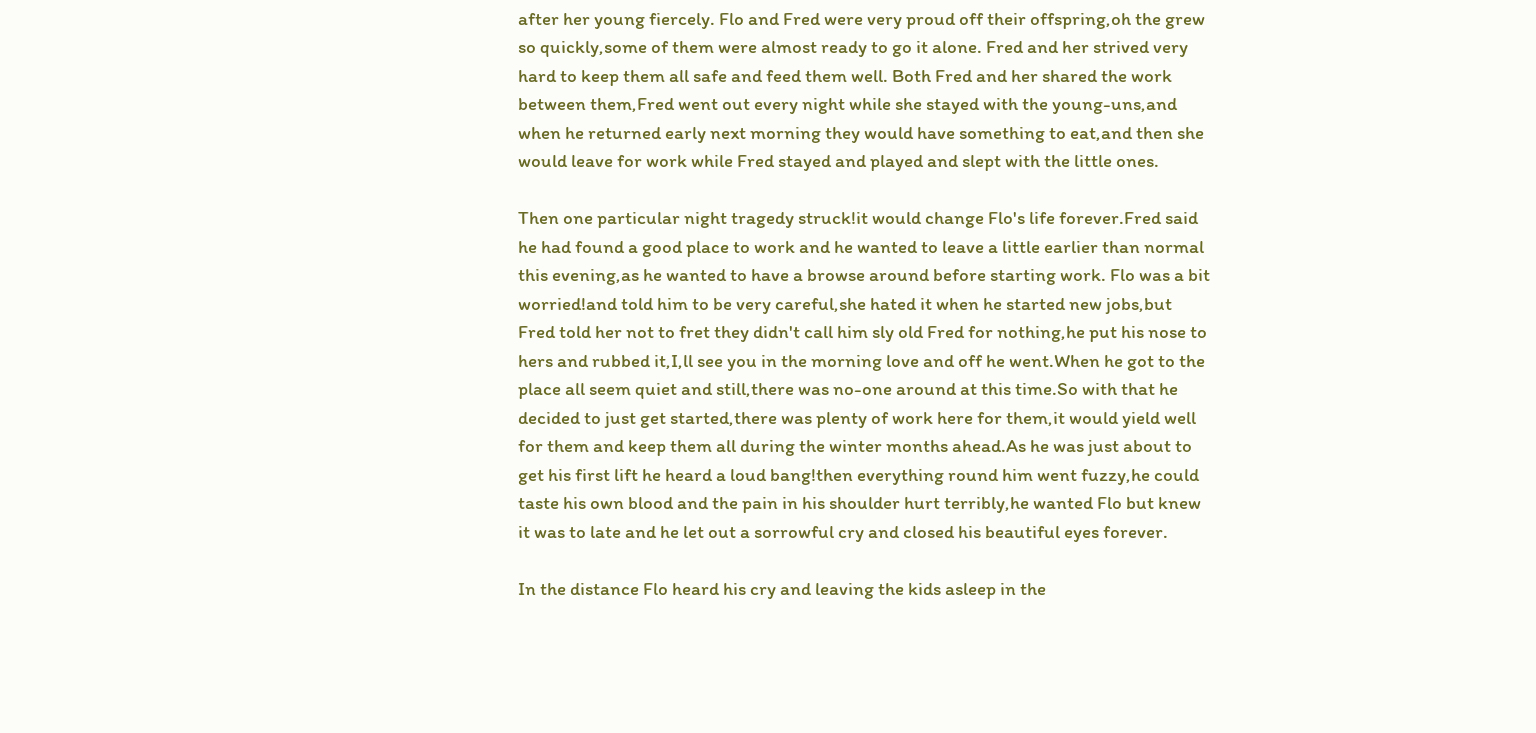after her young fiercely. Flo and Fred were very proud off their offspring,oh the grew so quickly,some of them were almost ready to go it alone. Fred and her strived very hard to keep them all safe and feed them well. Both Fred and her shared the work between them,Fred went out every night while she stayed with the young-uns,and when he returned early next morning they would have something to eat,and then she would leave for work while Fred stayed and played and slept with the little ones.

Then one particular night tragedy struck!it would change Flo's life forever.Fred said he had found a good place to work and he wanted to leave a little earlier than normal this evening,as he wanted to have a browse around before starting work. Flo was a bit worried!and told him to be very careful,she hated it when he started new jobs,but Fred told her not to fret they didn't call him sly old Fred for nothing,he put his nose to hers and rubbed it,I,ll see you in the morning love and off he went.When he got to the place all seem quiet and still,there was no-one around at this time.So with that he decided to just get started,there was plenty of work here for them,it would yield well for them and keep them all during the winter months ahead.As he was just about to get his first lift he heard a loud bang!then everything round him went fuzzy,he could taste his own blood and the pain in his shoulder hurt terribly,he wanted Flo but knew it was to late and he let out a sorrowful cry and closed his beautiful eyes forever.

In the distance Flo heard his cry and leaving the kids asleep in the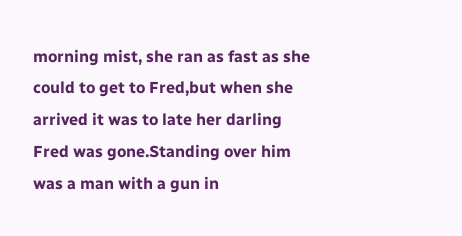morning mist, she ran as fast as she could to get to Fred,but when she arrived it was to late her darling Fred was gone.Standing over him was a man with a gun in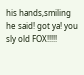his hands,smiling he said! got ya! you sly old FOX!!!!!